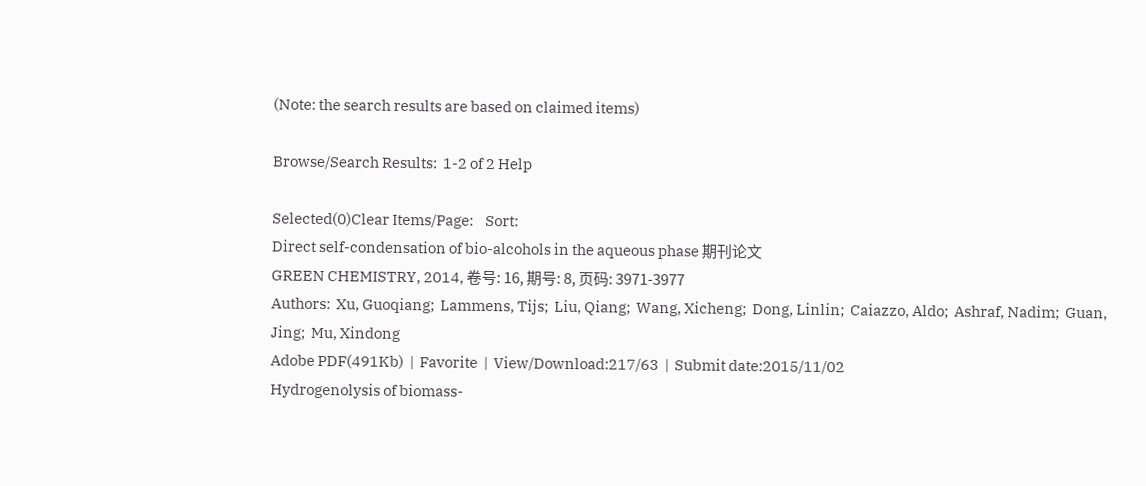(Note: the search results are based on claimed items)

Browse/Search Results:  1-2 of 2 Help

Selected(0)Clear Items/Page:    Sort:
Direct self-condensation of bio-alcohols in the aqueous phase 期刊论文
GREEN CHEMISTRY, 2014, 卷号: 16, 期号: 8, 页码: 3971-3977
Authors:  Xu, Guoqiang;  Lammens, Tijs;  Liu, Qiang;  Wang, Xicheng;  Dong, Linlin;  Caiazzo, Aldo;  Ashraf, Nadim;  Guan, Jing;  Mu, Xindong
Adobe PDF(491Kb)  |  Favorite  |  View/Download:217/63  |  Submit date:2015/11/02
Hydrogenolysis of biomass-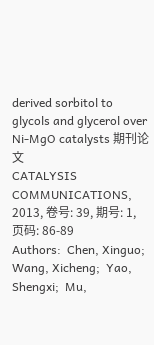derived sorbitol to glycols and glycerol over Ni-MgO catalysts 期刊论文
CATALYSIS COMMUNICATIONS, 2013, 卷号: 39, 期号: 1, 页码: 86-89
Authors:  Chen, Xinguo;  Wang, Xicheng;  Yao, Shengxi;  Mu,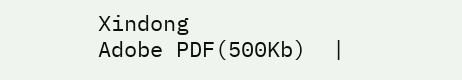Xindong
Adobe PDF(500Kb)  |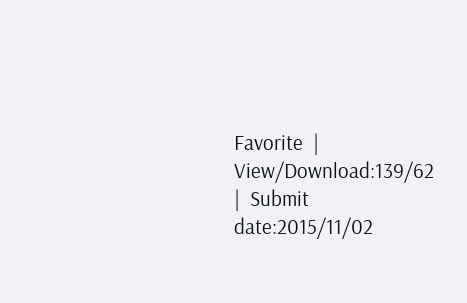Favorite  |  View/Download:139/62  |  Submit date:2015/11/02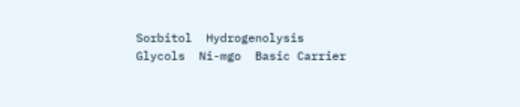Sorbitol  Hydrogenolysis  Glycols  Ni-mgo  Basic Carrier